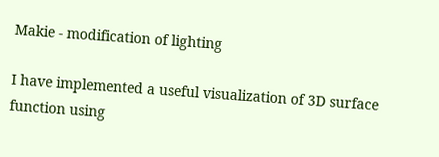Makie - modification of lighting

I have implemented a useful visualization of 3D surface function using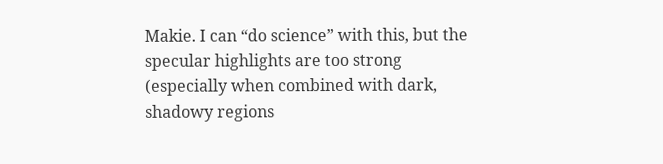Makie. I can “do science” with this, but the specular highlights are too strong (especially when combined with dark, shadowy regions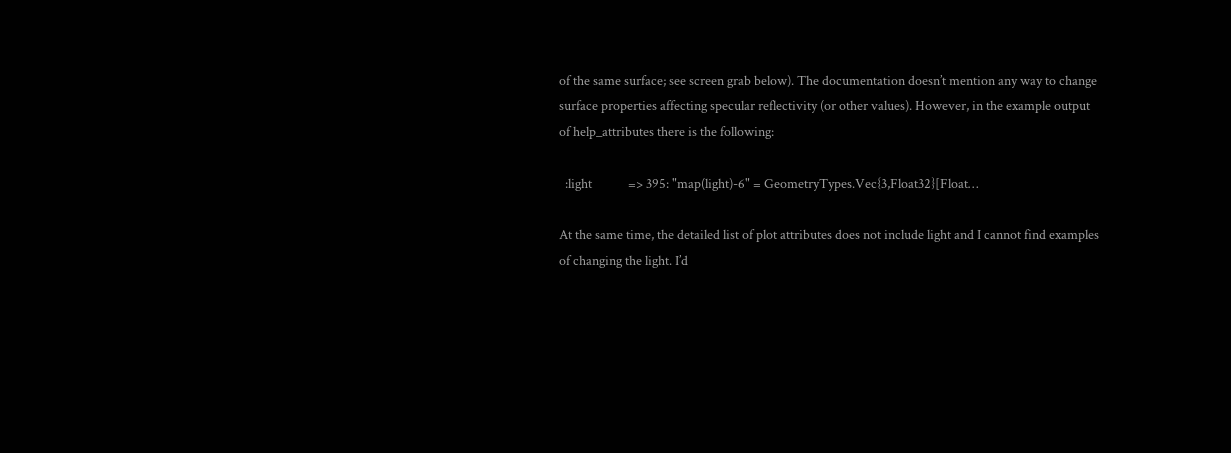of the same surface; see screen grab below). The documentation doesn’t mention any way to change surface properties affecting specular reflectivity (or other values). However, in the example output of help_attributes there is the following:

  :light            => 395: "map(light)-6" = GeometryTypes.Vec{3,Float32}[Float…

At the same time, the detailed list of plot attributes does not include light and I cannot find examples of changing the light. I’d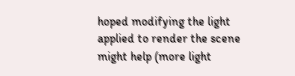hoped modifying the light applied to render the scene might help (more light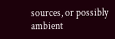sources, or possibly ambient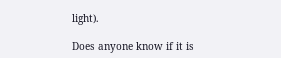light).

Does anyone know if it is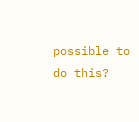possible to do this?